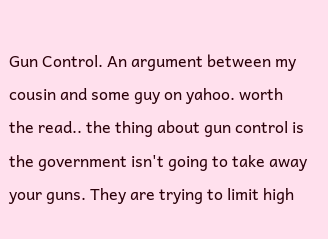Gun Control. An argument between my cousin and some guy on yahoo. worth the read.. the thing about gun control is the government isn't going to take away your guns. They are trying to limit high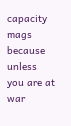capacity mags because unless you are at war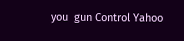you  gun Control Yahoo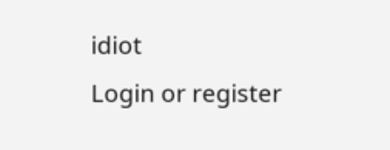idiot
Login or register